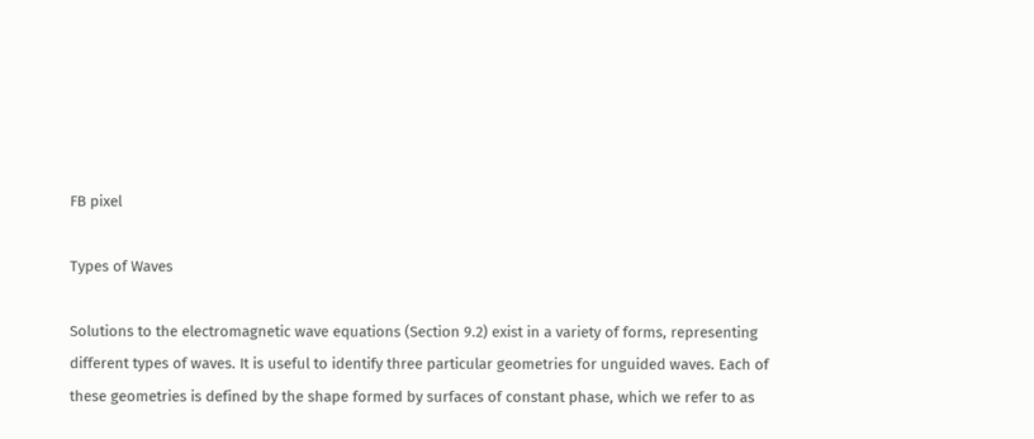FB pixel

Types of Waves

Solutions to the electromagnetic wave equations (Section 9.2) exist in a variety of forms, representing different types of waves. It is useful to identify three particular geometries for unguided waves. Each of these geometries is defined by the shape formed by surfaces of constant phase, which we refer to as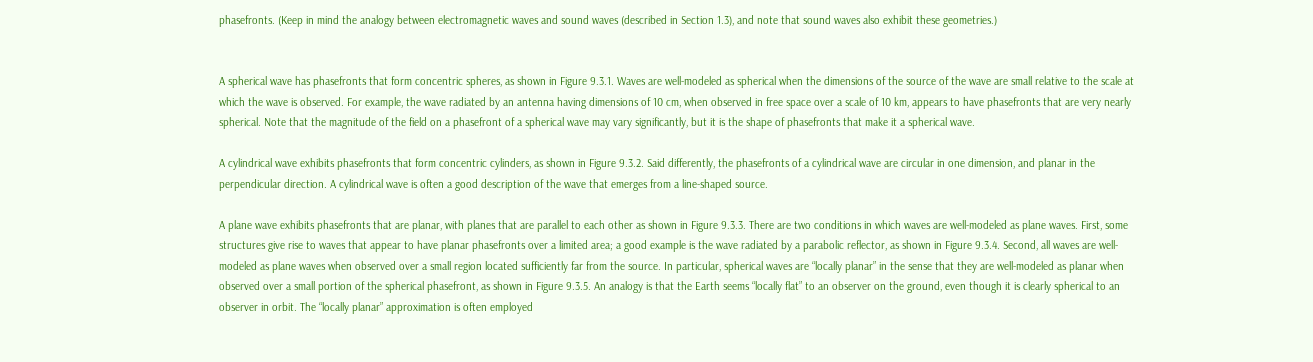phasefronts. (Keep in mind the analogy between electromagnetic waves and sound waves (described in Section 1.3), and note that sound waves also exhibit these geometries.)


A spherical wave has phasefronts that form concentric spheres, as shown in Figure 9.3.1. Waves are well-modeled as spherical when the dimensions of the source of the wave are small relative to the scale at which the wave is observed. For example, the wave radiated by an antenna having dimensions of 10 cm, when observed in free space over a scale of 10 km, appears to have phasefronts that are very nearly spherical. Note that the magnitude of the field on a phasefront of a spherical wave may vary significantly, but it is the shape of phasefronts that make it a spherical wave.

A cylindrical wave exhibits phasefronts that form concentric cylinders, as shown in Figure 9.3.2. Said differently, the phasefronts of a cylindrical wave are circular in one dimension, and planar in the perpendicular direction. A cylindrical wave is often a good description of the wave that emerges from a line-shaped source.

A plane wave exhibits phasefronts that are planar, with planes that are parallel to each other as shown in Figure 9.3.3. There are two conditions in which waves are well-modeled as plane waves. First, some structures give rise to waves that appear to have planar phasefronts over a limited area; a good example is the wave radiated by a parabolic reflector, as shown in Figure 9.3.4. Second, all waves are well-modeled as plane waves when observed over a small region located sufficiently far from the source. In particular, spherical waves are “locally planar” in the sense that they are well-modeled as planar when observed over a small portion of the spherical phasefront, as shown in Figure 9.3.5. An analogy is that the Earth seems “locally flat” to an observer on the ground, even though it is clearly spherical to an observer in orbit. The “locally planar” approximation is often employed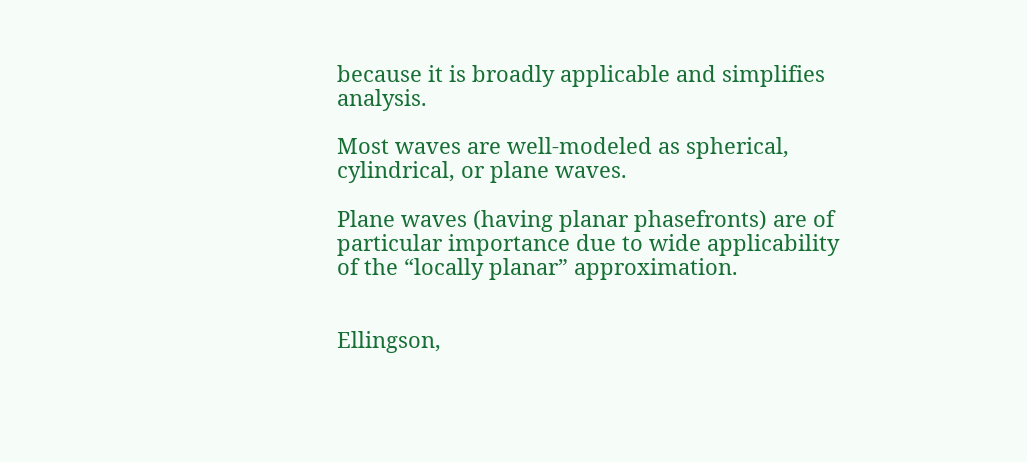because it is broadly applicable and simplifies analysis.

Most waves are well-modeled as spherical, cylindrical, or plane waves.

Plane waves (having planar phasefronts) are of particular importance due to wide applicability of the “locally planar” approximation.


Ellingson,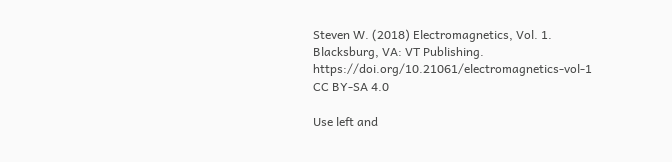Steven W. (2018) Electromagnetics, Vol. 1. Blacksburg, VA: VT Publishing. https://doi.org/10.21061/electromagnetics-vol-1 CC BY-SA 4.0

Use left and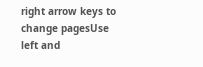right arrow keys to change pagesUse left and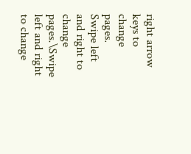right arrow keys to change pages.
Swipe left and right to change pages.\Swipe left and right to change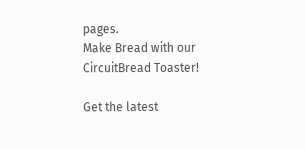pages.
Make Bread with our CircuitBread Toaster!

Get the latest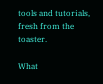tools and tutorials, fresh from the toaster.

What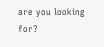are you looking for?